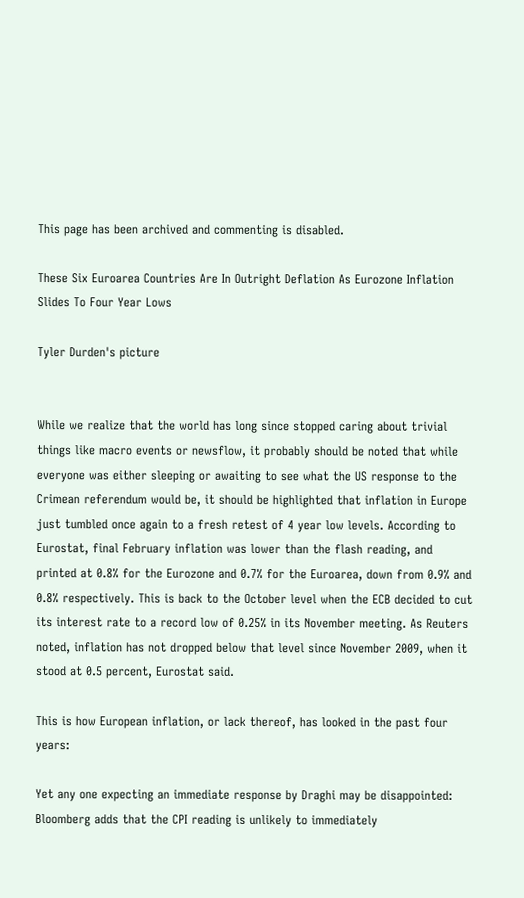This page has been archived and commenting is disabled.

These Six Euroarea Countries Are In Outright Deflation As Eurozone Inflation Slides To Four Year Lows

Tyler Durden's picture


While we realize that the world has long since stopped caring about trivial things like macro events or newsflow, it probably should be noted that while everyone was either sleeping or awaiting to see what the US response to the Crimean referendum would be, it should be highlighted that inflation in Europe just tumbled once again to a fresh retest of 4 year low levels. According to Eurostat, final February inflation was lower than the flash reading, and printed at 0.8% for the Eurozone and 0.7% for the Euroarea, down from 0.9% and 0.8% respectively. This is back to the October level when the ECB decided to cut its interest rate to a record low of 0.25% in its November meeting. As Reuters noted, inflation has not dropped below that level since November 2009, when it stood at 0.5 percent, Eurostat said.

This is how European inflation, or lack thereof, has looked in the past four years:

Yet any one expecting an immediate response by Draghi may be disappointed: Bloomberg adds that the CPI reading is unlikely to immediately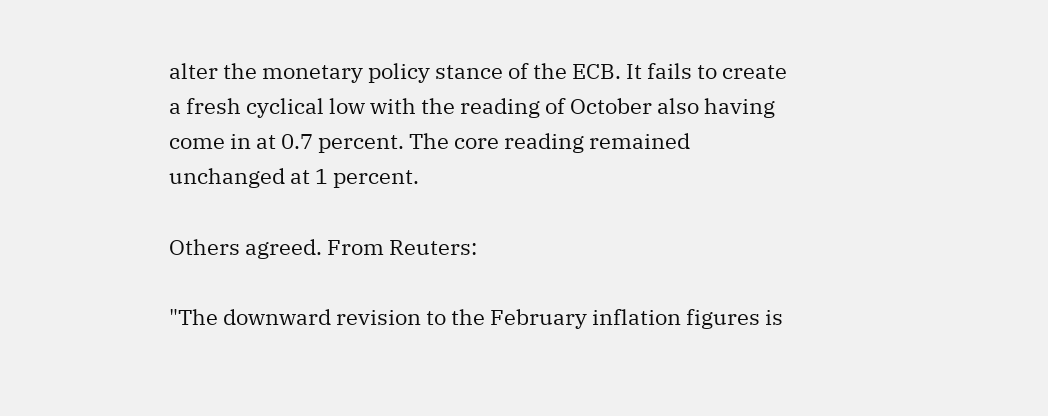alter the monetary policy stance of the ECB. It fails to create a fresh cyclical low with the reading of October also having come in at 0.7 percent. The core reading remained unchanged at 1 percent.

Others agreed. From Reuters:

"The downward revision to the February inflation figures is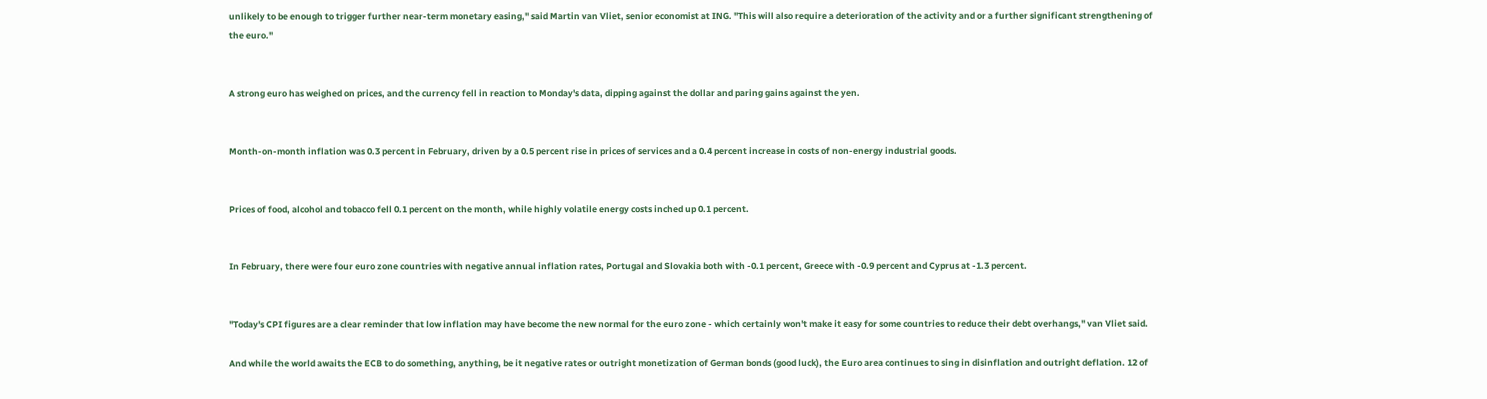unlikely to be enough to trigger further near-term monetary easing," said Martin van Vliet, senior economist at ING. "This will also require a deterioration of the activity and or a further significant strengthening of the euro."


A strong euro has weighed on prices, and the currency fell in reaction to Monday's data, dipping against the dollar and paring gains against the yen.


Month-on-month inflation was 0.3 percent in February, driven by a 0.5 percent rise in prices of services and a 0.4 percent increase in costs of non-energy industrial goods.


Prices of food, alcohol and tobacco fell 0.1 percent on the month, while highly volatile energy costs inched up 0.1 percent.


In February, there were four euro zone countries with negative annual inflation rates, Portugal and Slovakia both with -0.1 percent, Greece with -0.9 percent and Cyprus at -1.3 percent.


"Today's CPI figures are a clear reminder that low inflation may have become the new normal for the euro zone - which certainly won't make it easy for some countries to reduce their debt overhangs," van Vliet said.

And while the world awaits the ECB to do something, anything, be it negative rates or outright monetization of German bonds (good luck), the Euro area continues to sing in disinflation and outright deflation. 12 of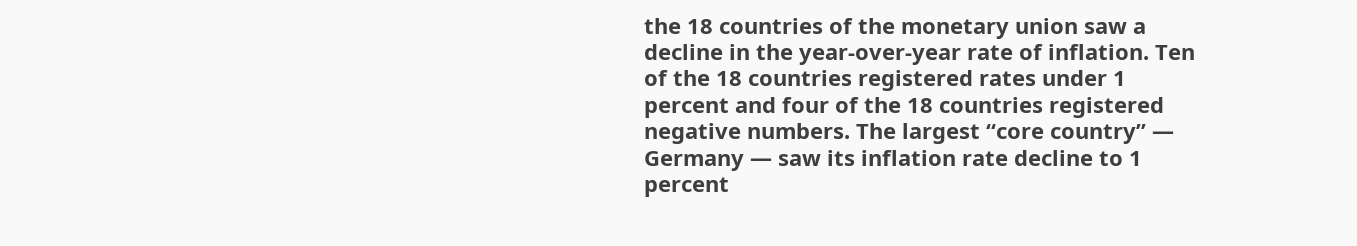the 18 countries of the monetary union saw a decline in the year-over-year rate of inflation. Ten of the 18 countries registered rates under 1 percent and four of the 18 countries registered negative numbers. The largest “core country” — Germany — saw its inflation rate decline to 1 percent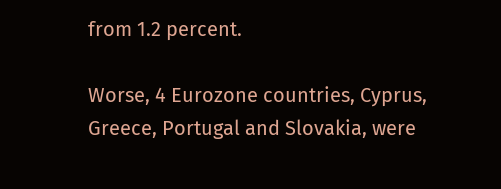from 1.2 percent.

Worse, 4 Eurozone countries, Cyprus, Greece, Portugal and Slovakia, were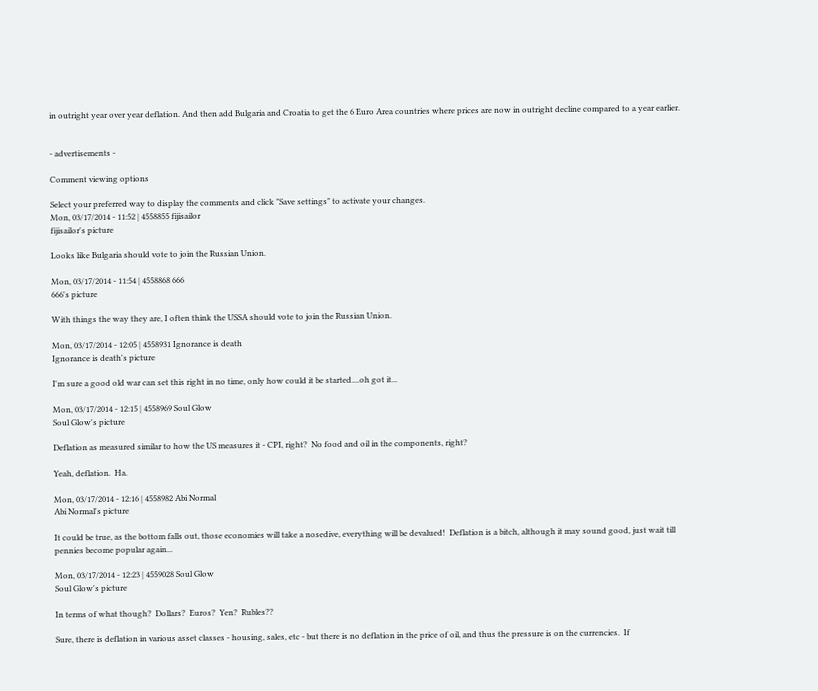in outright year over year deflation. And then add Bulgaria and Croatia to get the 6 Euro Area countries where prices are now in outright decline compared to a year earlier.


- advertisements -

Comment viewing options

Select your preferred way to display the comments and click "Save settings" to activate your changes.
Mon, 03/17/2014 - 11:52 | 4558855 fijisailor
fijisailor's picture

Looks like Bulgaria should vote to join the Russian Union.

Mon, 03/17/2014 - 11:54 | 4558868 666
666's picture

With things the way they are, I often think the USSA should vote to join the Russian Union.

Mon, 03/17/2014 - 12:05 | 4558931 Ignorance is death
Ignorance is death's picture

I'm sure a good old war can set this right in no time, only how could it be started....oh got it...

Mon, 03/17/2014 - 12:15 | 4558969 Soul Glow
Soul Glow's picture

Deflation as measured similar to how the US measures it - CPI, right?  No food and oil in the components, right?

Yeah, deflation.  Ha.

Mon, 03/17/2014 - 12:16 | 4558982 Abi Normal
Abi Normal's picture

It could be true, as the bottom falls out, those economies will take a nosedive, everything will be devalued!  Deflation is a bitch, although it may sound good, just wait till pennies become popular again...

Mon, 03/17/2014 - 12:23 | 4559028 Soul Glow
Soul Glow's picture

In terms of what though?  Dollars?  Euros?  Yen?  Rubles??

Sure, there is deflation in various asset classes - housing, sales, etc - but there is no deflation in the price of oil, and thus the pressure is on the currencies.  If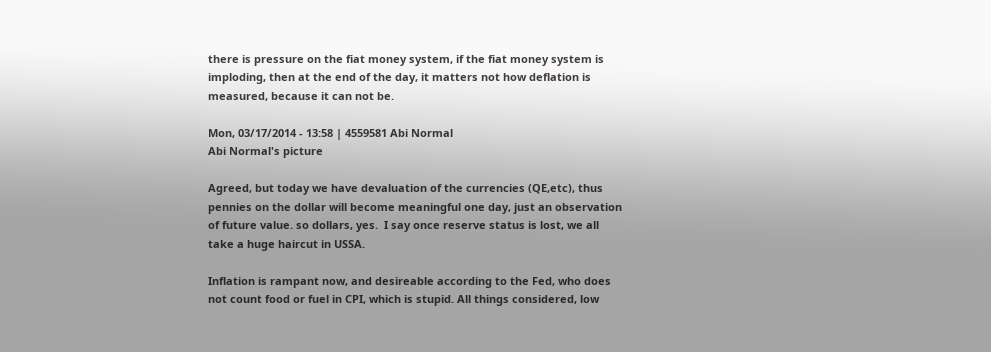there is pressure on the fiat money system, if the fiat money system is imploding, then at the end of the day, it matters not how deflation is measured, because it can not be.

Mon, 03/17/2014 - 13:58 | 4559581 Abi Normal
Abi Normal's picture

Agreed, but today we have devaluation of the currencies (QE,etc), thus pennies on the dollar will become meaningful one day, just an observation of future value. so dollars, yes.  I say once reserve status is lost, we all take a huge haircut in USSA.

Inflation is rampant now, and desireable according to the Fed, who does not count food or fuel in CPI, which is stupid. All things considered, low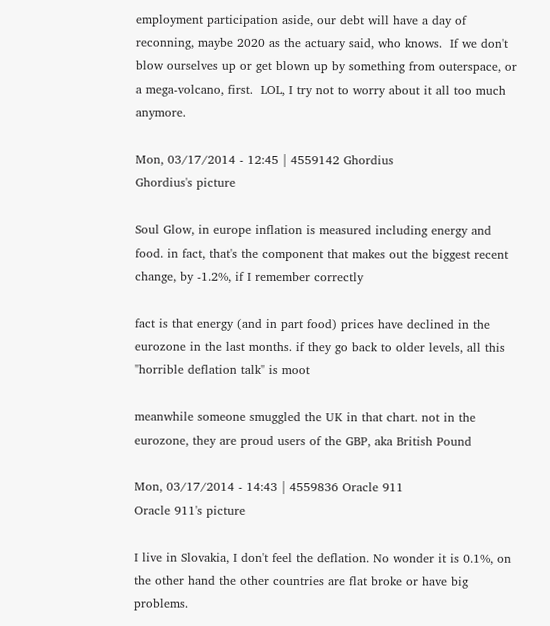employment participation aside, our debt will have a day of reconning, maybe 2020 as the actuary said, who knows.  If we don't blow ourselves up or get blown up by something from outerspace, or a mega-volcano, first.  LOL, I try not to worry about it all too much anymore.

Mon, 03/17/2014 - 12:45 | 4559142 Ghordius
Ghordius's picture

Soul Glow, in europe inflation is measured including energy and food. in fact, that's the component that makes out the biggest recent change, by -1.2%, if I remember correctly

fact is that energy (and in part food) prices have declined in the eurozone in the last months. if they go back to older levels, all this "horrible deflation talk" is moot

meanwhile someone smuggled the UK in that chart. not in the eurozone, they are proud users of the GBP, aka British Pound

Mon, 03/17/2014 - 14:43 | 4559836 Oracle 911
Oracle 911's picture

I live in Slovakia, I don't feel the deflation. No wonder it is 0.1%, on the other hand the other countries are flat broke or have big problems.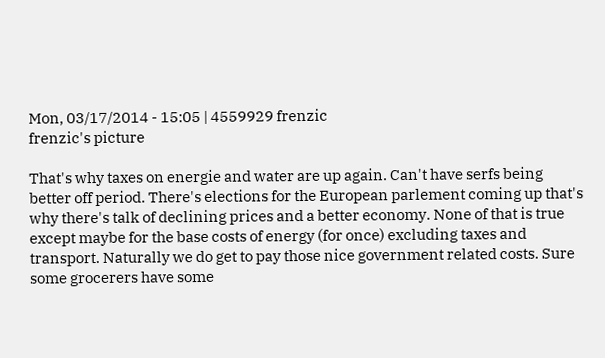Mon, 03/17/2014 - 15:05 | 4559929 frenzic
frenzic's picture

That's why taxes on energie and water are up again. Can't have serfs being better off period. There's elections for the European parlement coming up that's why there's talk of declining prices and a better economy. None of that is true except maybe for the base costs of energy (for once) excluding taxes and transport. Naturally we do get to pay those nice government related costs. Sure some grocerers have some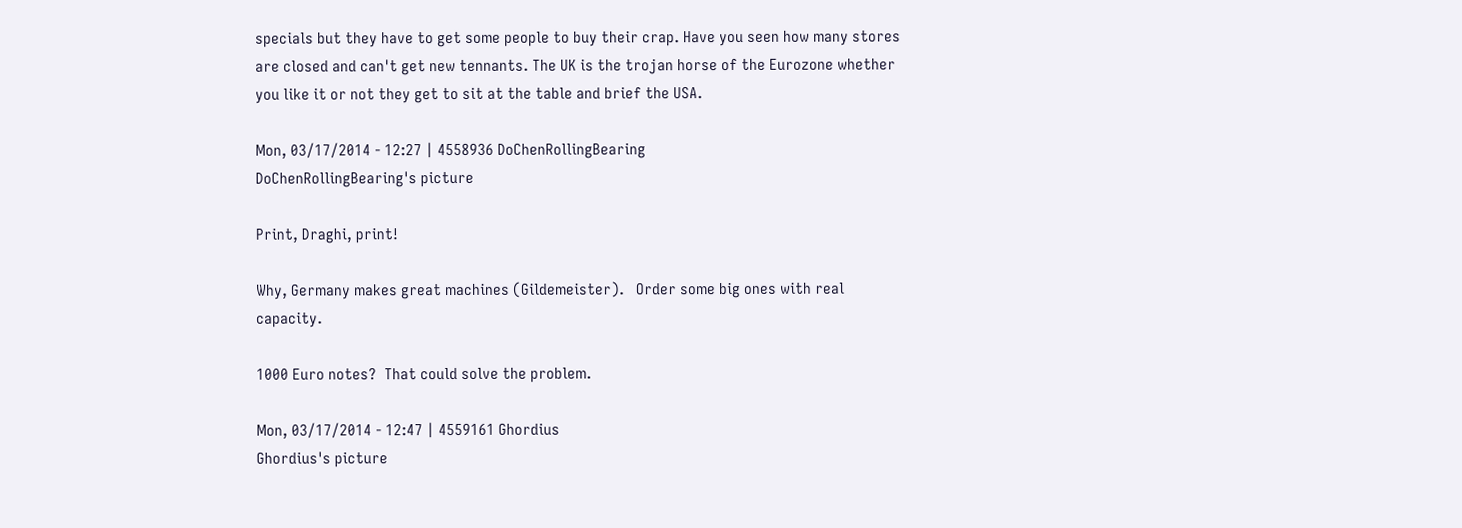specials but they have to get some people to buy their crap. Have you seen how many stores are closed and can't get new tennants. The UK is the trojan horse of the Eurozone whether you like it or not they get to sit at the table and brief the USA.

Mon, 03/17/2014 - 12:27 | 4558936 DoChenRollingBearing
DoChenRollingBearing's picture

Print, Draghi, print!

Why, Germany makes great machines (Gildemeister).   Order some big ones with real capacity.

1000 Euro notes?  That could solve the problem.

Mon, 03/17/2014 - 12:47 | 4559161 Ghordius
Ghordius's picture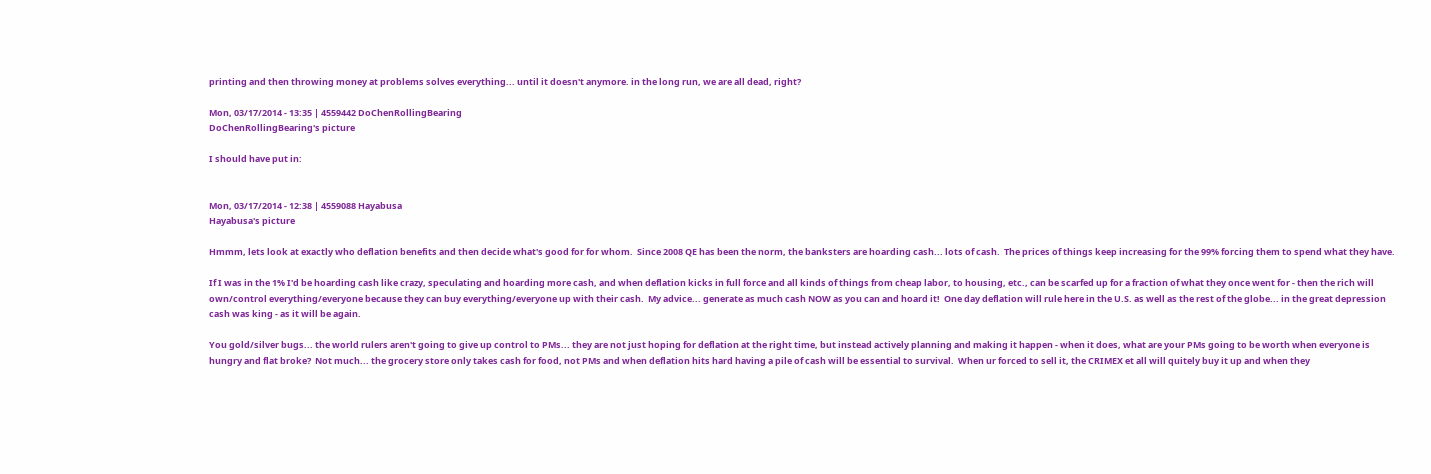printing and then throwing money at problems solves everything... until it doesn't anymore. in the long run, we are all dead, right?

Mon, 03/17/2014 - 13:35 | 4559442 DoChenRollingBearing
DoChenRollingBearing's picture

I should have put in:


Mon, 03/17/2014 - 12:38 | 4559088 Hayabusa
Hayabusa's picture

Hmmm, lets look at exactly who deflation benefits and then decide what's good for for whom.  Since 2008 QE has been the norm, the banksters are hoarding cash... lots of cash.  The prices of things keep increasing for the 99% forcing them to spend what they have.

If I was in the 1% I'd be hoarding cash like crazy, speculating and hoarding more cash, and when deflation kicks in full force and all kinds of things from cheap labor, to housing, etc., can be scarfed up for a fraction of what they once went for - then the rich will own/control everything/everyone because they can buy everything/everyone up with their cash.  My advice... generate as much cash NOW as you can and hoard it!  One day deflation will rule here in the U.S. as well as the rest of the globe... in the great depression cash was king - as it will be again.

You gold/silver bugs... the world rulers aren't going to give up control to PMs... they are not just hoping for deflation at the right time, but instead actively planning and making it happen - when it does, what are your PMs going to be worth when everyone is hungry and flat broke?  Not much... the grocery store only takes cash for food, not PMs and when deflation hits hard having a pile of cash will be essential to survival.  When ur forced to sell it, the CRIMEX et all will quitely buy it up and when they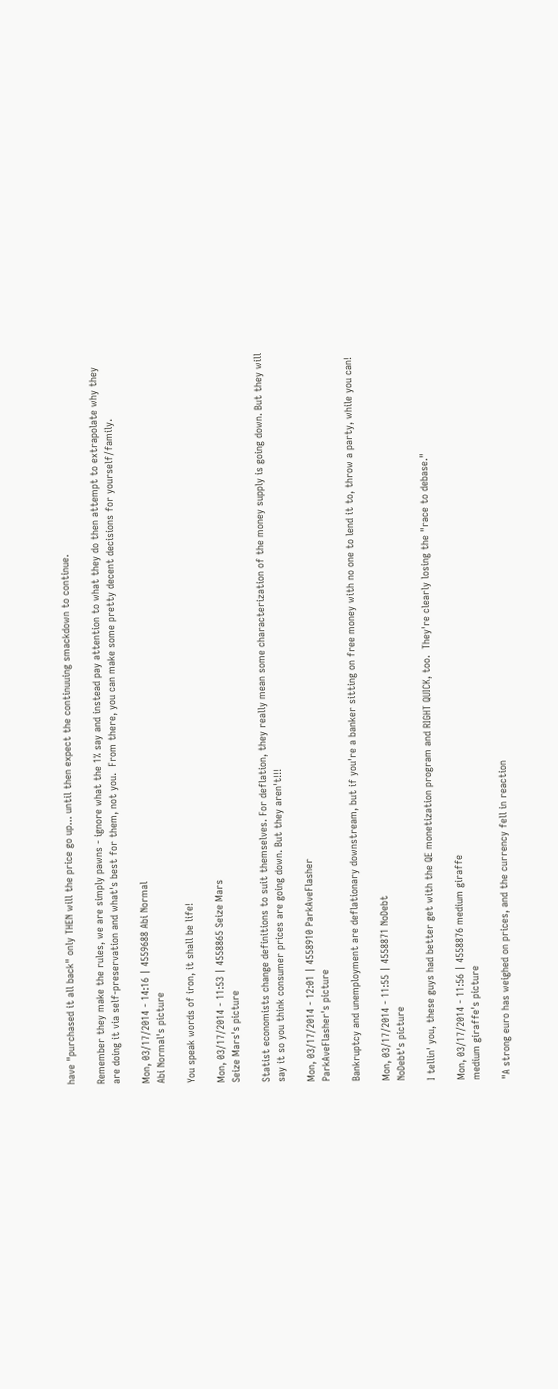have "purchased it all back" only THEN will the price go up... until then expect the continuuing smackdown to continue.

Remember they make the rules, we are simply pawns - ignore what the 1% say and instead pay attention to what they do then attempt to extrapolate why they are doing it via self-preservation and what's best for them, not you.  From there, you can make some pretty decent decisions for yourself/family.

Mon, 03/17/2014 - 14:16 | 4559688 Abi Normal
Abi Normal's picture

You speak words of iron, it shall be life!

Mon, 03/17/2014 - 11:53 | 4558865 Seize Mars
Seize Mars's picture

Statist economists change definitions to suit themselves. For deflation, they really mean some characterization of the money supply is going down. But they will say it so you think consumer prices are going down. But they aren't!!!

Mon, 03/17/2014 - 12:01 | 4558910 ParkAveFlasher
ParkAveFlasher's picture

Bankruptcy and unemployment are deflationary downstream, but if you're a banker sitting on free money with no one to lend it to, throw a party, while you can!

Mon, 03/17/2014 - 11:55 | 4558871 NoDebt
NoDebt's picture

I tellin' you, these guys had better get with the QE monetization program and RIGHT QUICK, too.  They're clearly losing the "race to debase."

Mon, 03/17/2014 - 11:56 | 4558876 medium giraffe
medium giraffe's picture

"A strong euro has weighed on prices, and the currency fell in reaction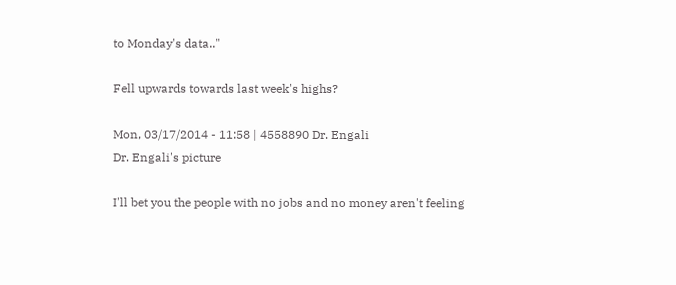to Monday's data.."

Fell upwards towards last week's highs?

Mon, 03/17/2014 - 11:58 | 4558890 Dr. Engali
Dr. Engali's picture

I'll bet you the people with no jobs and no money aren't feeling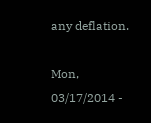any deflation.

Mon, 03/17/2014 -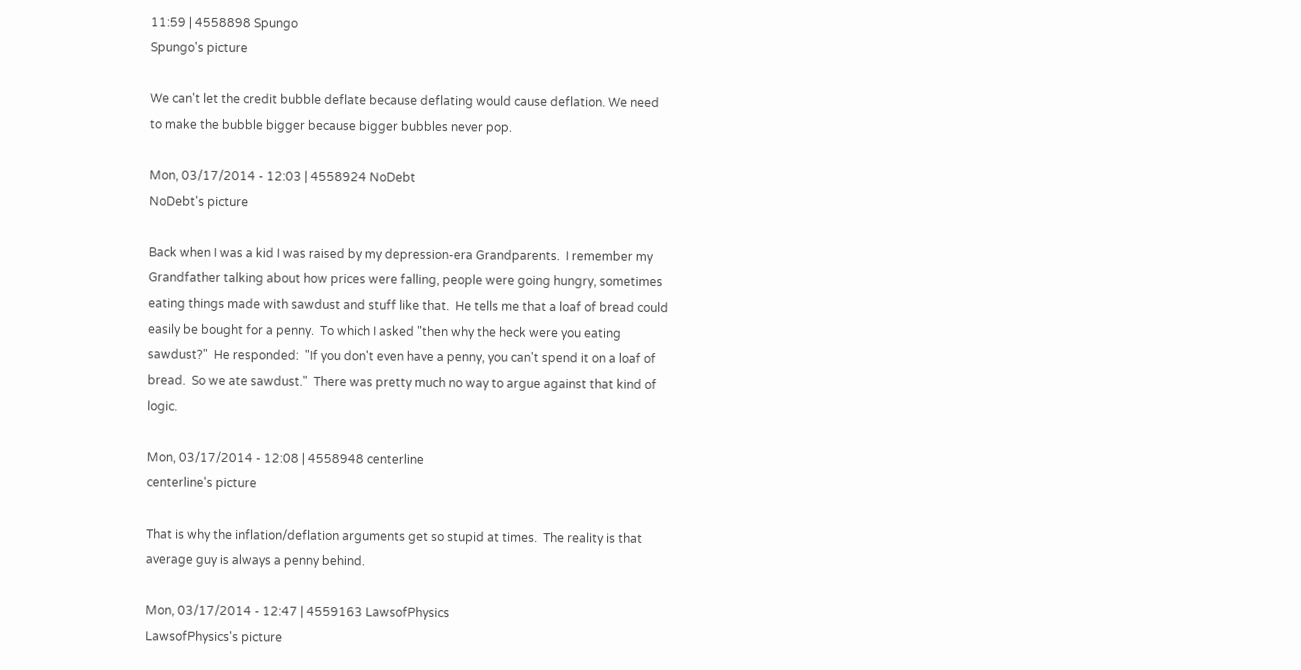11:59 | 4558898 Spungo
Spungo's picture

We can't let the credit bubble deflate because deflating would cause deflation. We need to make the bubble bigger because bigger bubbles never pop.

Mon, 03/17/2014 - 12:03 | 4558924 NoDebt
NoDebt's picture

Back when I was a kid I was raised by my depression-era Grandparents.  I remember my Grandfather talking about how prices were falling, people were going hungry, sometimes eating things made with sawdust and stuff like that.  He tells me that a loaf of bread could easily be bought for a penny.  To which I asked "then why the heck were you eating sawdust?"  He responded:  "If you don't even have a penny, you can't spend it on a loaf of bread.  So we ate sawdust."  There was pretty much no way to argue against that kind of logic.

Mon, 03/17/2014 - 12:08 | 4558948 centerline
centerline's picture

That is why the inflation/deflation arguments get so stupid at times.  The reality is that average guy is always a penny behind.

Mon, 03/17/2014 - 12:47 | 4559163 LawsofPhysics
LawsofPhysics's picture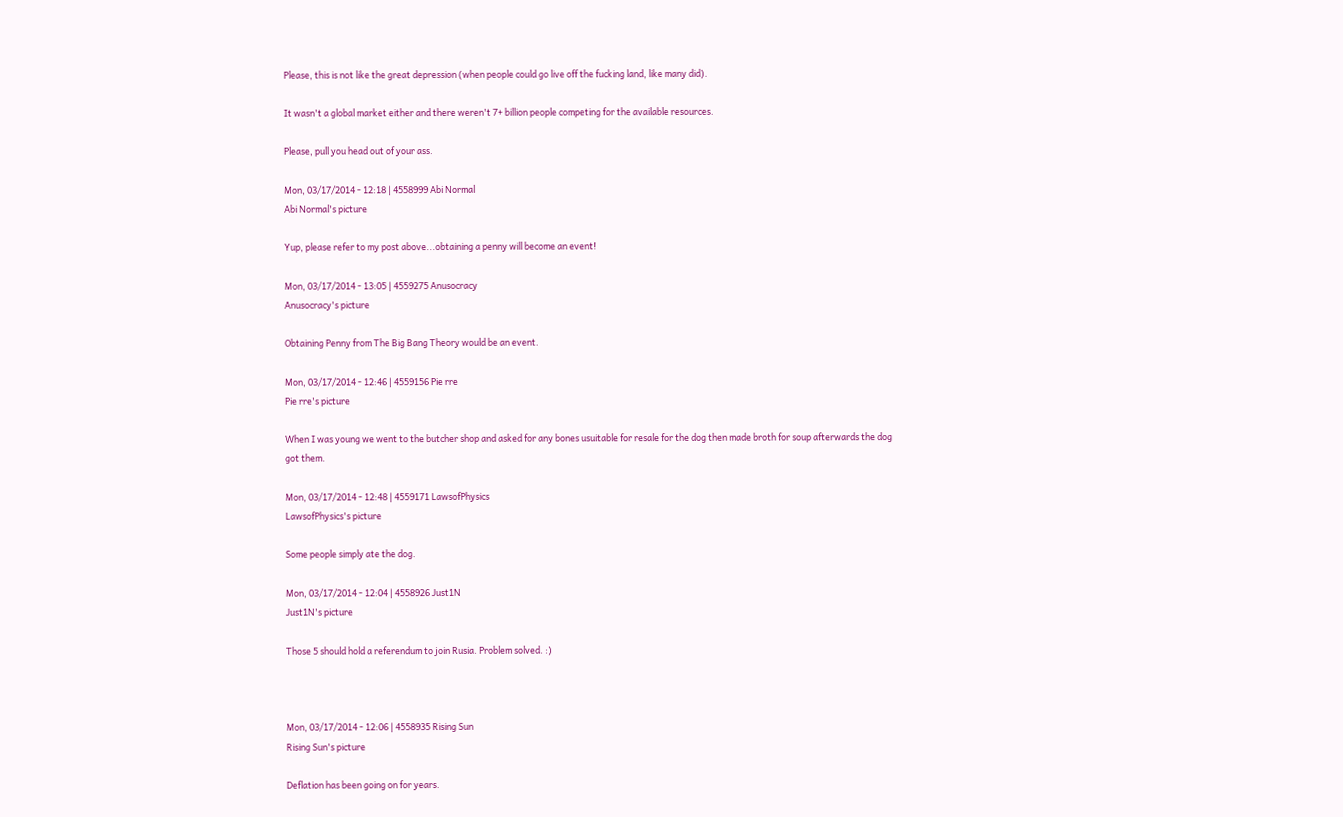Please, this is not like the great depression (when people could go live off the fucking land, like many did).

It wasn't a global market either and there weren't 7+ billion people competing for the available resources.

Please, pull you head out of your ass.

Mon, 03/17/2014 - 12:18 | 4558999 Abi Normal
Abi Normal's picture

Yup, please refer to my post above...obtaining a penny will become an event!

Mon, 03/17/2014 - 13:05 | 4559275 Anusocracy
Anusocracy's picture

Obtaining Penny from The Big Bang Theory would be an event.

Mon, 03/17/2014 - 12:46 | 4559156 Pie rre
Pie rre's picture

When I was young we went to the butcher shop and asked for any bones usuitable for resale for the dog then made broth for soup afterwards the dog got them.

Mon, 03/17/2014 - 12:48 | 4559171 LawsofPhysics
LawsofPhysics's picture

Some people simply ate the dog.

Mon, 03/17/2014 - 12:04 | 4558926 Just1N
Just1N's picture

Those 5 should hold a referendum to join Rusia. Problem solved. :)



Mon, 03/17/2014 - 12:06 | 4558935 Rising Sun
Rising Sun's picture

Deflation has been going on for years.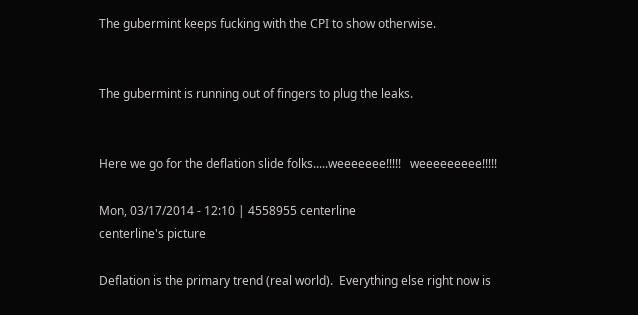The gubermint keeps fucking with the CPI to show otherwise.


The gubermint is running out of fingers to plug the leaks.


Here we go for the deflation slide folks.....weeeeeee!!!!!   weeeeeeeee!!!!!

Mon, 03/17/2014 - 12:10 | 4558955 centerline
centerline's picture

Deflation is the primary trend (real world).  Everything else right now is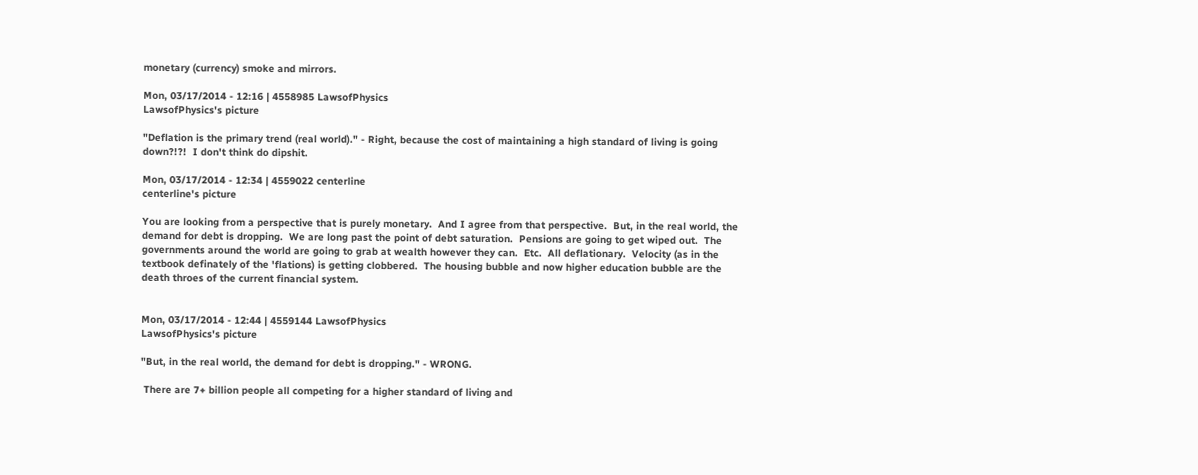monetary (currency) smoke and mirrors.

Mon, 03/17/2014 - 12:16 | 4558985 LawsofPhysics
LawsofPhysics's picture

"Deflation is the primary trend (real world)." - Right, because the cost of maintaining a high standard of living is going down?!?!  I don't think do dipshit.

Mon, 03/17/2014 - 12:34 | 4559022 centerline
centerline's picture

You are looking from a perspective that is purely monetary.  And I agree from that perspective.  But, in the real world, the demand for debt is dropping.  We are long past the point of debt saturation.  Pensions are going to get wiped out.  The governments around the world are going to grab at wealth however they can.  Etc.  All deflationary.  Velocity (as in the textbook definately of the 'flations) is getting clobbered.  The housing bubble and now higher education bubble are the death throes of the current financial system.


Mon, 03/17/2014 - 12:44 | 4559144 LawsofPhysics
LawsofPhysics's picture

"But, in the real world, the demand for debt is dropping." - WRONG.

 There are 7+ billion people all competing for a higher standard of living and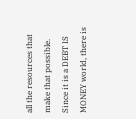all the resources that make that possible.  Since it is a DEBT IS MONEY world, there is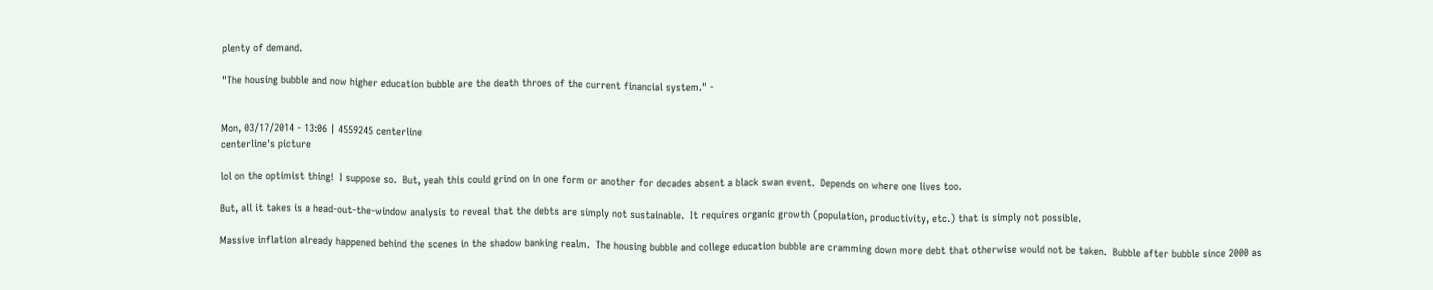plenty of demand.

"The housing bubble and now higher education bubble are the death throes of the current financial system." -


Mon, 03/17/2014 - 13:06 | 4559245 centerline
centerline's picture

lol on the optimist thing!  I suppose so.  But, yeah this could grind on in one form or another for decades absent a black swan event.  Depends on where one lives too.

But, all it takes is a head-out-the-window analysis to reveal that the debts are simply not sustainable.  It requires organic growth (population, productivity, etc.) that is simply not possible.

Massive inflation already happened behind the scenes in the shadow banking realm.  The housing bubble and college education bubble are cramming down more debt that otherwise would not be taken.  Bubble after bubble since 2000 as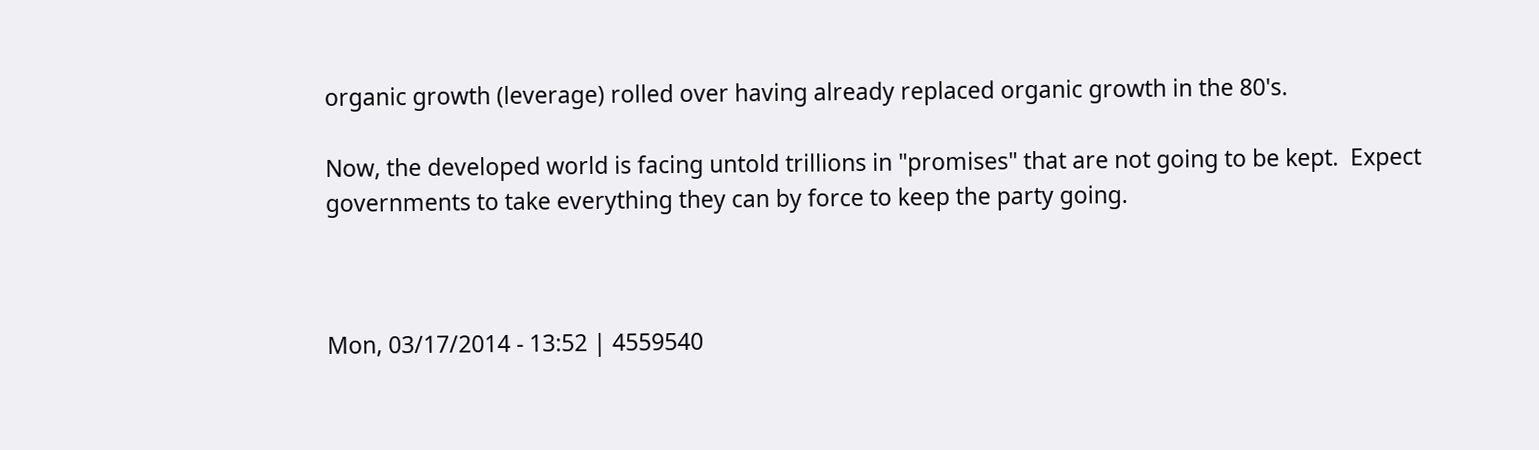organic growth (leverage) rolled over having already replaced organic growth in the 80's.

Now, the developed world is facing untold trillions in "promises" that are not going to be kept.  Expect governments to take everything they can by force to keep the party going.



Mon, 03/17/2014 - 13:52 | 4559540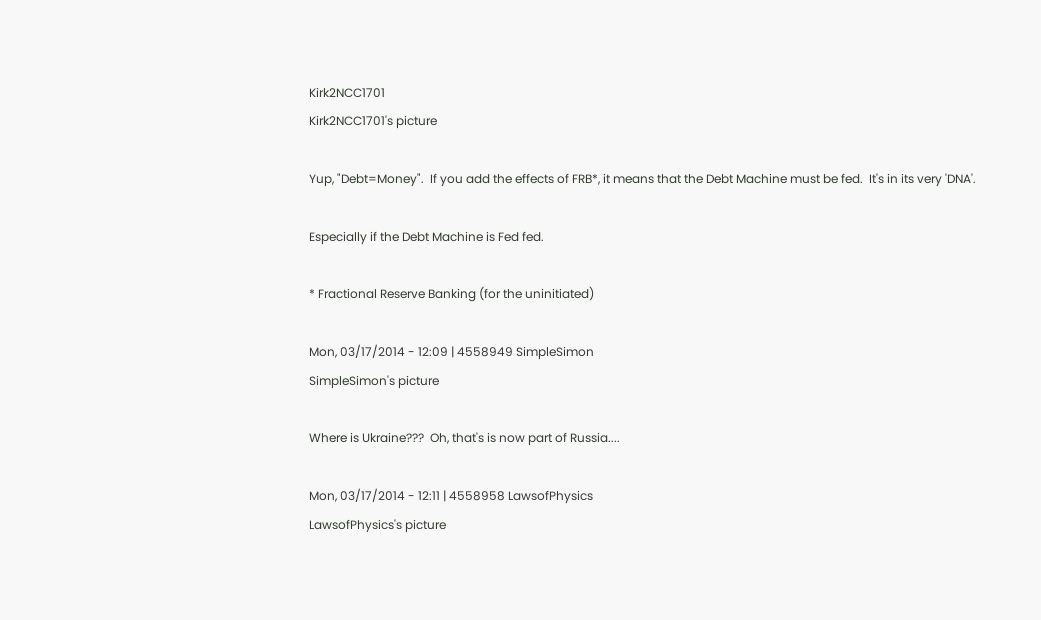Kirk2NCC1701
Kirk2NCC1701's picture

Yup, "Debt=Money".  If you add the effects of FRB*, it means that the Debt Machine must be fed.  It's in its very 'DNA'.

Especially if the Debt Machine is Fed fed.

* Fractional Reserve Banking (for the uninitiated)

Mon, 03/17/2014 - 12:09 | 4558949 SimpleSimon
SimpleSimon's picture

Where is Ukraine???  Oh, that's is now part of Russia....

Mon, 03/17/2014 - 12:11 | 4558958 LawsofPhysics
LawsofPhysics's picture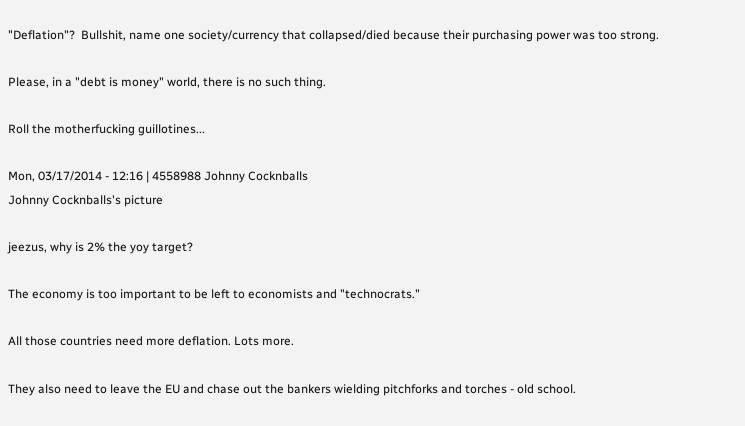"Deflation"?  Bullshit, name one society/currency that collapsed/died because their purchasing power was too strong.

Please, in a "debt is money" world, there is no such thing.

Roll the motherfucking guillotines...

Mon, 03/17/2014 - 12:16 | 4558988 Johnny Cocknballs
Johnny Cocknballs's picture

jeezus, why is 2% the yoy target?

The economy is too important to be left to economists and "technocrats."

All those countries need more deflation. Lots more.

They also need to leave the EU and chase out the bankers wielding pitchforks and torches - old school.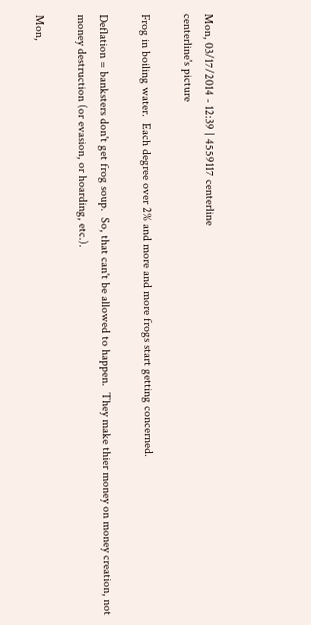Mon, 03/17/2014 - 12:39 | 4559117 centerline
centerline's picture

Frog in boiling water.  Each degree over 2% and more and more frogs start getting concerned.

Deflation = banksters don't get frog soup.  So, that can't be allowed to happen.  They make thier money on money creation, not money destruction (or evasion, or hoarding, etc.).

Mon,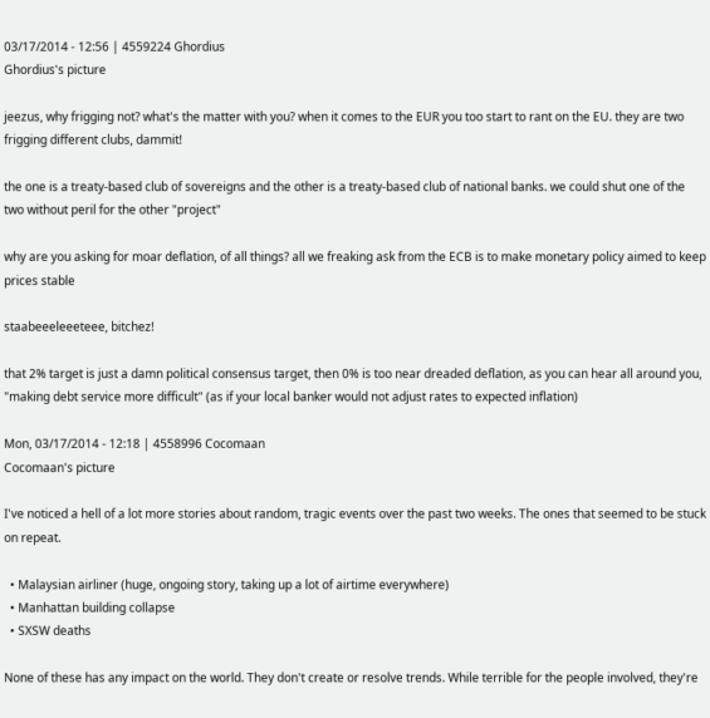03/17/2014 - 12:56 | 4559224 Ghordius
Ghordius's picture

jeezus, why frigging not? what's the matter with you? when it comes to the EUR you too start to rant on the EU. they are two frigging different clubs, dammit!

the one is a treaty-based club of sovereigns and the other is a treaty-based club of national banks. we could shut one of the two without peril for the other "project"

why are you asking for moar deflation, of all things? all we freaking ask from the ECB is to make monetary policy aimed to keep prices stable

staabeeeleeeteee, bitchez!

that 2% target is just a damn political consensus target, then 0% is too near dreaded deflation, as you can hear all around you, "making debt service more difficult" (as if your local banker would not adjust rates to expected inflation)

Mon, 03/17/2014 - 12:18 | 4558996 Cocomaan
Cocomaan's picture

I've noticed a hell of a lot more stories about random, tragic events over the past two weeks. The ones that seemed to be stuck on repeat.

  • Malaysian airliner (huge, ongoing story, taking up a lot of airtime everywhere)
  • Manhattan building collapse
  • SXSW deaths

None of these has any impact on the world. They don't create or resolve trends. While terrible for the people involved, they're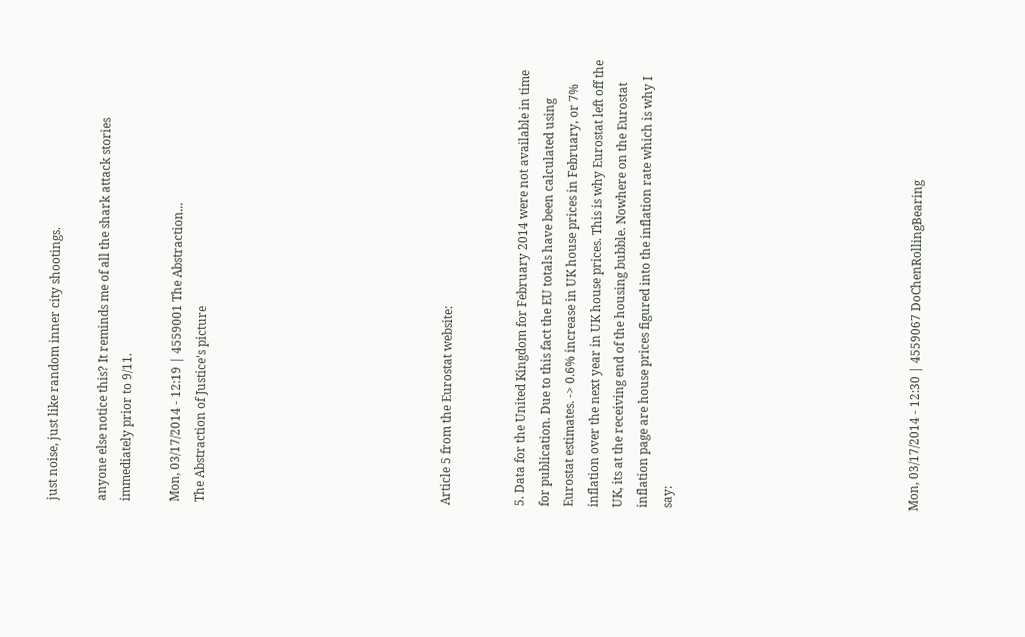just noise, just like random inner city shootings.

anyone else notice this? It reminds me of all the shark attack stories immediately prior to 9/11.

Mon, 03/17/2014 - 12:19 | 4559001 The Abstraction...
The Abstraction of Justice's picture









Article 5 from the Eurostat website:


5. Data for the United Kingdom for February 2014 were not available in time for publication. Due to this fact the EU totals have been calculated using Eurostat estimates. -> 0.6% increase in UK house prices in February, or 7% inflation over the next year in UK house prices. This is why Eurostat left off the UK, its at the receiving end of the housing bubble. Nowhere on the Eurostat inflation page are house prices figured into the inflation rate which is why I say:









Mon, 03/17/2014 - 12:30 | 4559067 DoChenRollingBearing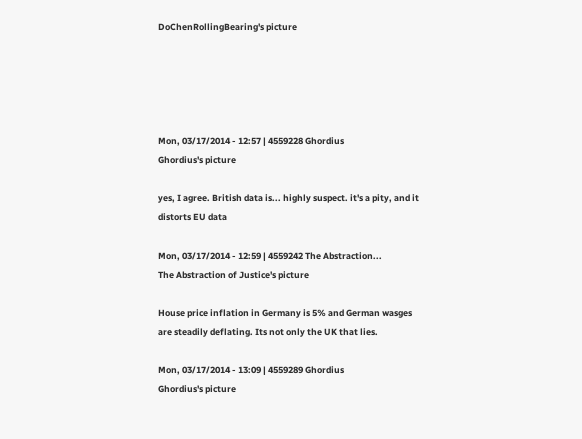DoChenRollingBearing's picture





Mon, 03/17/2014 - 12:57 | 4559228 Ghordius
Ghordius's picture

yes, I agree. British data is... highly suspect. it's a pity, and it distorts EU data

Mon, 03/17/2014 - 12:59 | 4559242 The Abstraction...
The Abstraction of Justice's picture

House price inflation in Germany is 5% and German wasges are steadily deflating. Its not only the UK that lies.

Mon, 03/17/2014 - 13:09 | 4559289 Ghordius
Ghordius's picture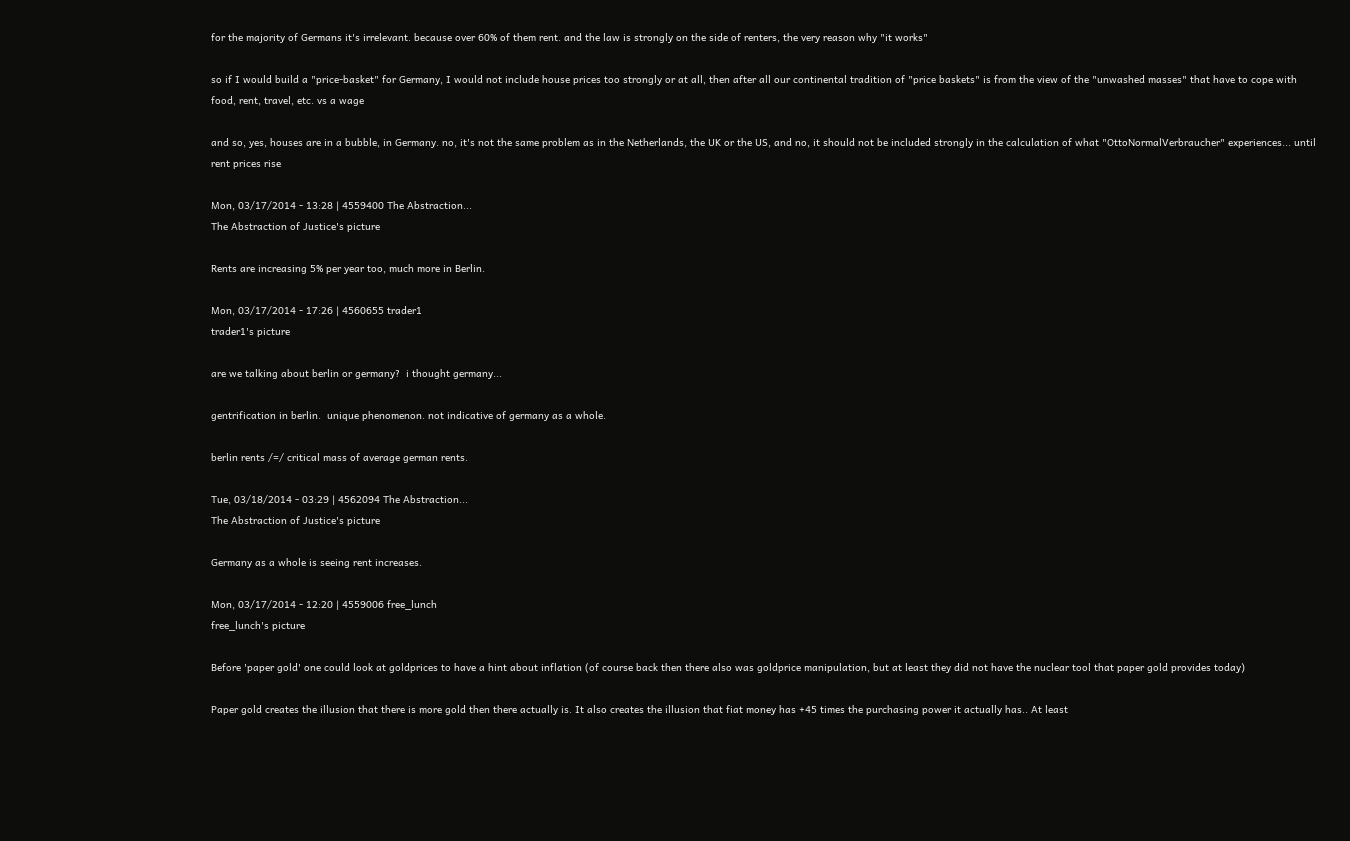for the majority of Germans it's irrelevant. because over 60% of them rent. and the law is strongly on the side of renters, the very reason why "it works"

so if I would build a "price-basket" for Germany, I would not include house prices too strongly or at all, then after all our continental tradition of "price baskets" is from the view of the "unwashed masses" that have to cope with food, rent, travel, etc. vs a wage

and so, yes, houses are in a bubble, in Germany. no, it's not the same problem as in the Netherlands, the UK or the US, and no, it should not be included strongly in the calculation of what "OttoNormalVerbraucher" experiences... until rent prices rise

Mon, 03/17/2014 - 13:28 | 4559400 The Abstraction...
The Abstraction of Justice's picture

Rents are increasing 5% per year too, much more in Berlin.

Mon, 03/17/2014 - 17:26 | 4560655 trader1
trader1's picture

are we talking about berlin or germany?  i thought germany...

gentrification in berlin.  unique phenomenon. not indicative of germany as a whole.

berlin rents /=/ critical mass of average german rents.

Tue, 03/18/2014 - 03:29 | 4562094 The Abstraction...
The Abstraction of Justice's picture

Germany as a whole is seeing rent increases.

Mon, 03/17/2014 - 12:20 | 4559006 free_lunch
free_lunch's picture

Before 'paper gold' one could look at goldprices to have a hint about inflation (of course back then there also was goldprice manipulation, but at least they did not have the nuclear tool that paper gold provides today)

Paper gold creates the illusion that there is more gold then there actually is. It also creates the illusion that fiat money has +45 times the purchasing power it actually has.. At least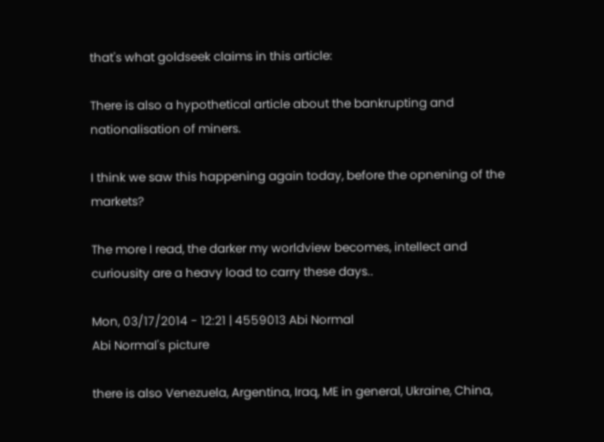that's what goldseek claims in this article:

There is also a hypothetical article about the bankrupting and nationalisation of miners.

I think we saw this happening again today, before the opnening of the markets?

The more I read, the darker my worldview becomes, intellect and curiousity are a heavy load to carry these days..

Mon, 03/17/2014 - 12:21 | 4559013 Abi Normal
Abi Normal's picture

there is also Venezuela, Argentina, Iraq, ME in general, Ukraine, China,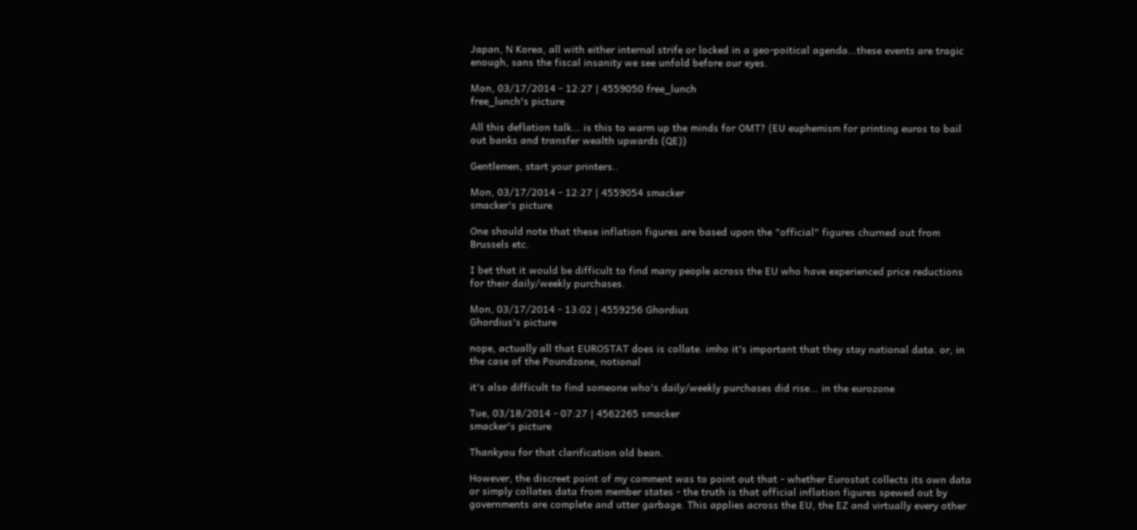Japan, N Korea, all with either internal strife or locked in a geo-poitical agenda...these events are tragic enough, sans the fiscal insanity we see unfold before our eyes.

Mon, 03/17/2014 - 12:27 | 4559050 free_lunch
free_lunch's picture

All this deflation talk... is this to warm up the minds for OMT? (EU euphemism for printing euros to bail out banks and transfer wealth upwards (QE))

Gentlemen, start your printers..

Mon, 03/17/2014 - 12:27 | 4559054 smacker
smacker's picture

One should note that these inflation figures are based upon the "official" figures churned out from Brussels etc.

I bet that it would be difficult to find many people across the EU who have experienced price reductions for their daily/weekly purchases.

Mon, 03/17/2014 - 13:02 | 4559256 Ghordius
Ghordius's picture

nope, actually all that EUROSTAT does is collate. imho it's important that they stay national data. or, in the case of the Poundzone, notional

it's also difficult to find someone who's daily/weekly purchases did rise... in the eurozone

Tue, 03/18/2014 - 07:27 | 4562265 smacker
smacker's picture

Thankyou for that clarification old bean.

However, the discreet point of my comment was to point out that - whether Eurostat collects its own data or simply collates data from member states - the truth is that official inflation figures spewed out by governments are complete and utter garbage. This applies across the EU, the EZ and virtually every other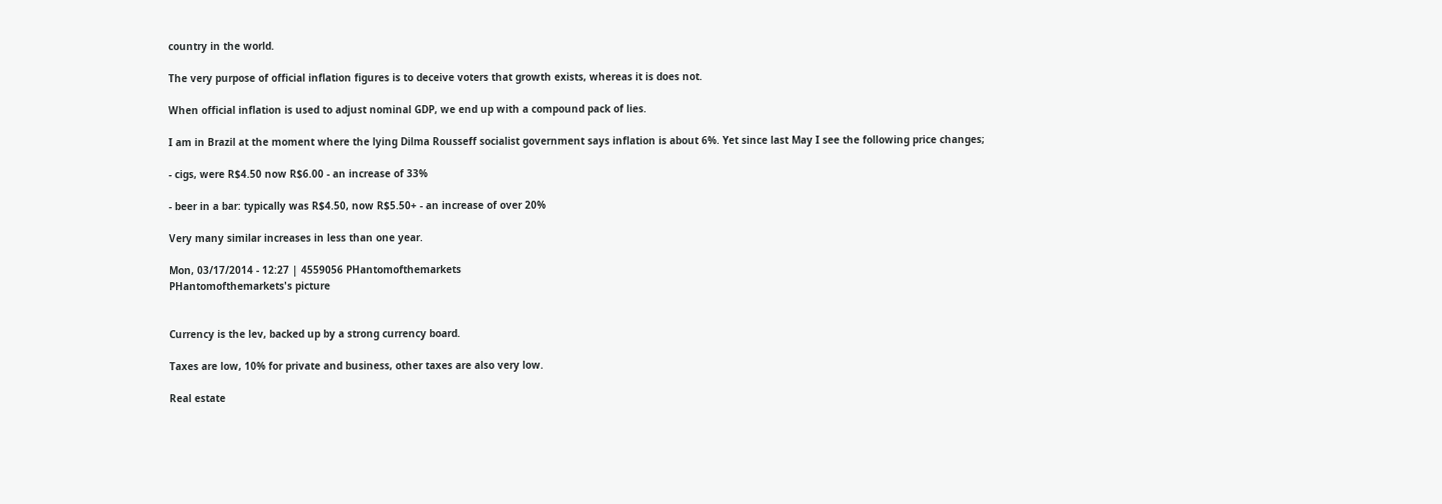country in the world.

The very purpose of official inflation figures is to deceive voters that growth exists, whereas it is does not.

When official inflation is used to adjust nominal GDP, we end up with a compound pack of lies.

I am in Brazil at the moment where the lying Dilma Rousseff socialist government says inflation is about 6%. Yet since last May I see the following price changes;

- cigs, were R$4.50 now R$6.00 - an increase of 33%

- beer in a bar: typically was R$4.50, now R$5.50+ - an increase of over 20%

Very many similar increases in less than one year.

Mon, 03/17/2014 - 12:27 | 4559056 PHantomofthemarkets
PHantomofthemarkets's picture


Currency is the lev, backed up by a strong currency board.

Taxes are low, 10% for private and business, other taxes are also very low.

Real estate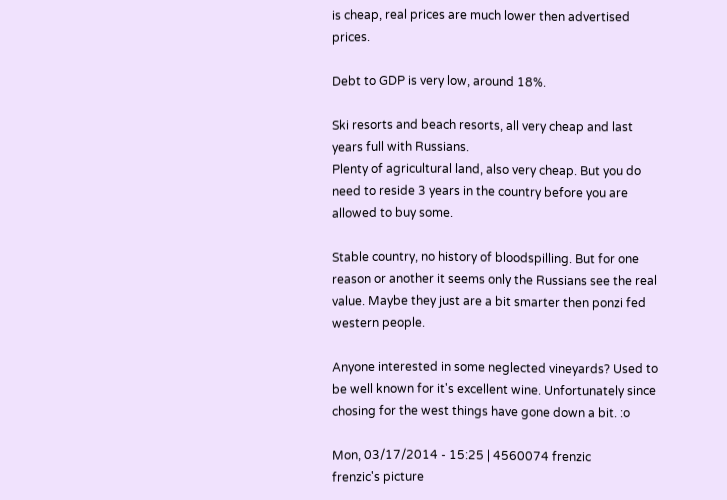is cheap, real prices are much lower then advertised prices.

Debt to GDP is very low, around 18%.

Ski resorts and beach resorts, all very cheap and last years full with Russians.
Plenty of agricultural land, also very cheap. But you do need to reside 3 years in the country before you are allowed to buy some.

Stable country, no history of bloodspilling. But for one reason or another it seems only the Russians see the real value. Maybe they just are a bit smarter then ponzi fed western people.

Anyone interested in some neglected vineyards? Used to be well known for it's excellent wine. Unfortunately since chosing for the west things have gone down a bit. :o

Mon, 03/17/2014 - 15:25 | 4560074 frenzic
frenzic's picture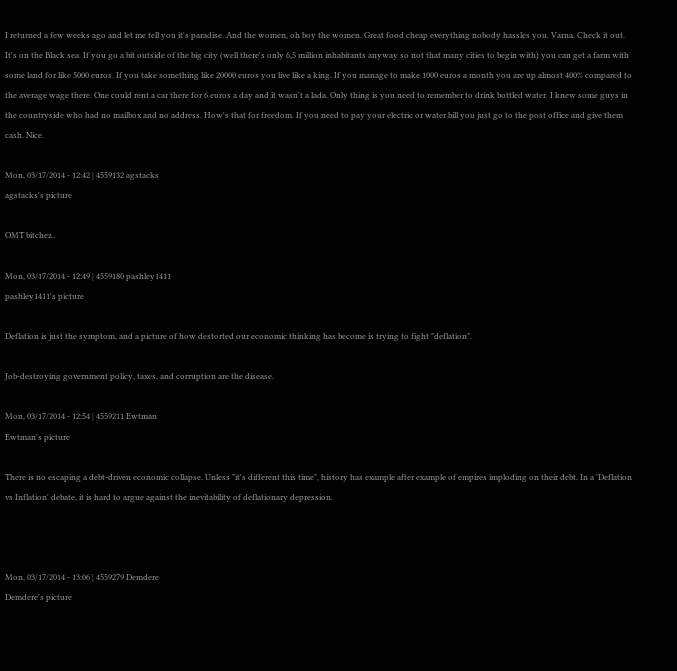I returned a few weeks ago and let me tell you it's paradise. And the women, oh boy the women. Great food cheap everything nobody hassles you. Varna. Check it out. It's on the Black sea. If you go a bit outside of the big city (well there's only 6,5 million inhabitants anyway so not that many cities to begin with) you can get a farm with some land for like 5000 euros. If you take something like 20000 euros you live like a king. If you manage to make 1000 euros a month you are up almost 400% compared to the average wage there. One could rent a car there for 6 euros a day and it wasn't a lada. Only thing is you need to remember to drink bottled water. I knew some guys in the countryside who had no mailbox and no address. How's that for freedom. If you need to pay your electric or water bill you just go to the post office and give them cash. Nice.

Mon, 03/17/2014 - 12:42 | 4559132 agstacks
agstacks's picture

OMT bitchez..

Mon, 03/17/2014 - 12:49 | 4559180 pashley1411
pashley1411's picture

Deflation is just the symptom, and a picture of how destorted our economic thinking has become is trying to fight "deflation".

Job-destroying government policy, taxes, and corruption are the disease.

Mon, 03/17/2014 - 12:54 | 4559211 Ewtman
Ewtman's picture

There is no escaping a debt-driven economic collapse. Unless "it's different this time", history has example after example of empires imploding on their debt. In a 'Deflation vs Inflation' debate, it is hard to argue against the inevitability of deflationary depression.



Mon, 03/17/2014 - 13:06 | 4559279 Demdere
Demdere's picture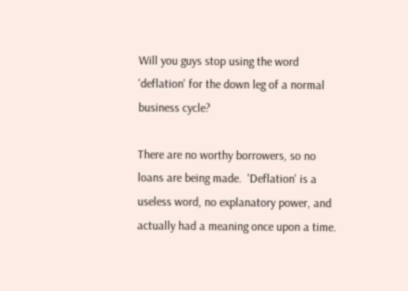Will you guys stop using the word 'deflation' for the down leg of a normal business cycle?

There are no worthy borrowers, so no loans are being made.  'Deflation' is a useless word, no explanatory power, and actually had a meaning once upon a time.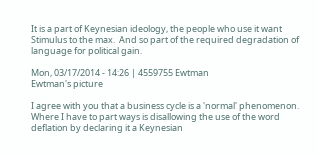It is a part of Keynesian ideology, the people who use it want Stimulus to the max.  And so part of the required degradation of language for political gain.

Mon, 03/17/2014 - 14:26 | 4559755 Ewtman
Ewtman's picture

I agree with you that a business cycle is a 'normal' phenomenon. Where I have to part ways is disallowing the use of the word deflation by declaring it a Keynesian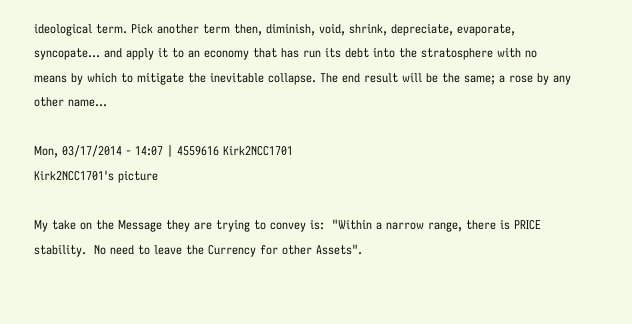ideological term. Pick another term then, diminish, void, shrink, depreciate, evaporate, syncopate... and apply it to an economy that has run its debt into the stratosphere with no means by which to mitigate the inevitable collapse. The end result will be the same; a rose by any other name...

Mon, 03/17/2014 - 14:07 | 4559616 Kirk2NCC1701
Kirk2NCC1701's picture

My take on the Message they are trying to convey is:  "Within a narrow range, there is PRICE stability.  No need to leave the Currency for other Assets".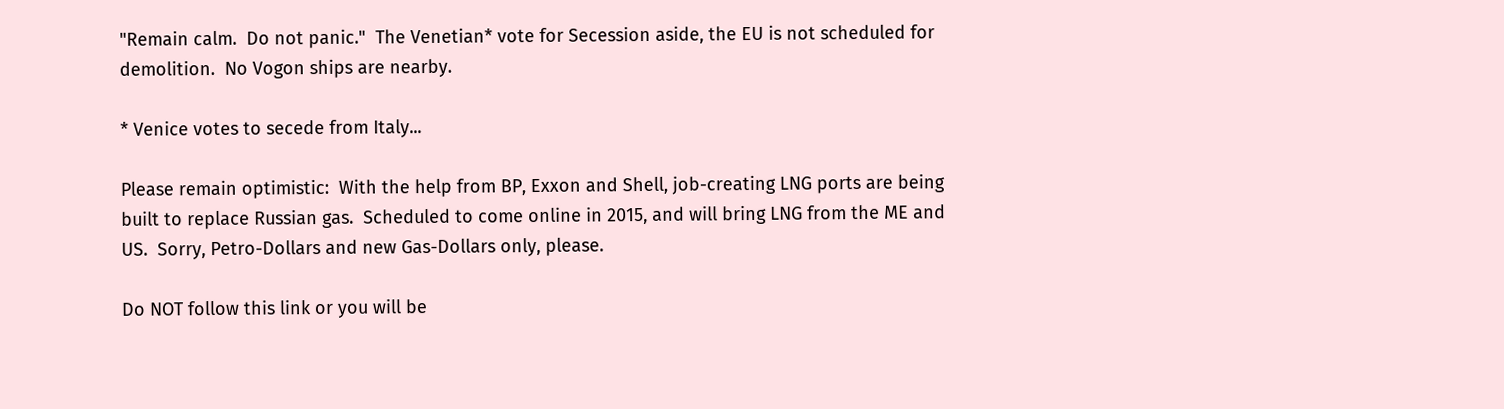"Remain calm.  Do not panic."  The Venetian* vote for Secession aside, the EU is not scheduled for demolition.  No Vogon ships are nearby.

* Venice votes to secede from Italy...

Please remain optimistic:  With the help from BP, Exxon and Shell, job-creating LNG ports are being built to replace Russian gas.  Scheduled to come online in 2015, and will bring LNG from the ME and US.  Sorry, Petro-Dollars and new Gas-Dollars only, please.

Do NOT follow this link or you will be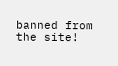banned from the site!